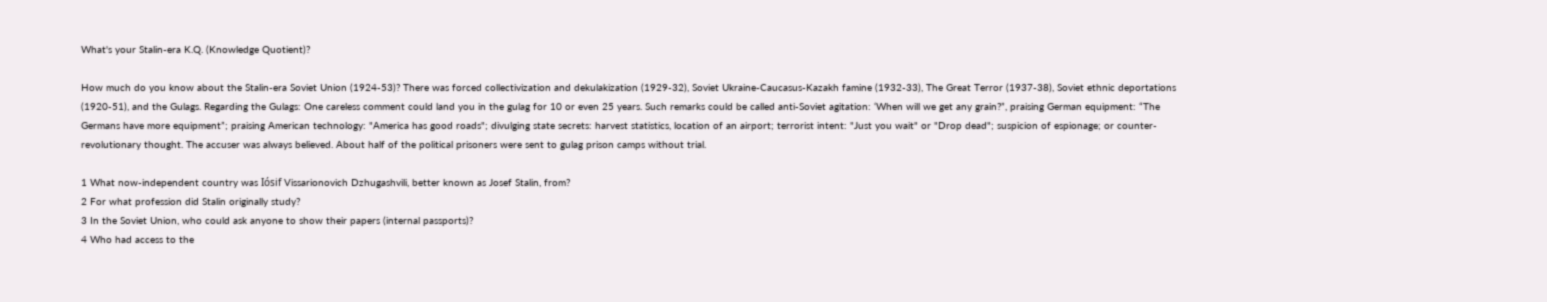What's your Stalin-era K.Q. (Knowledge Quotient)?

How much do you know about the Stalin-era Soviet Union (1924-53)? There was forced collectivization and dekulakization (1929-32), Soviet Ukraine-Caucasus-Kazakh famine (1932-33), The Great Terror (1937-38), Soviet ethnic deportations (1920-51), and the Gulags. Regarding the Gulags: One careless comment could land you in the gulag for 10 or even 25 years. Such remarks could be called anti-Soviet agitation: ‘When will we get any grain?”, praising German equipment: “The Germans have more equipment”; praising American technology: "America has good roads"; divulging state secrets: harvest statistics, location of an airport; terrorist intent: "Just you wait" or "Drop dead"; suspicion of espionage; or counter-revolutionary thought. The accuser was always believed. About half of the political prisoners were sent to gulag prison camps without trial.

1 What now-independent country was Iósif Vissarionovich Dzhugashvili, better known as Josef Stalin, from?
2 For what profession did Stalin originally study?
3 In the Soviet Union, who could ask anyone to show their papers (internal passports)?
4 Who had access to the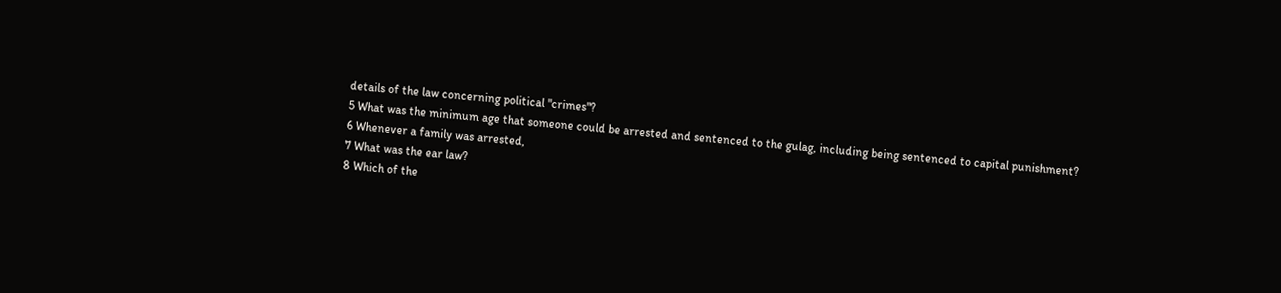details of the law concerning political "crimes"?
5 What was the minimum age that someone could be arrested and sentenced to the gulag, including being sentenced to capital punishment?
6 Whenever a family was arrested,
7 What was the ear law?
8 Which of the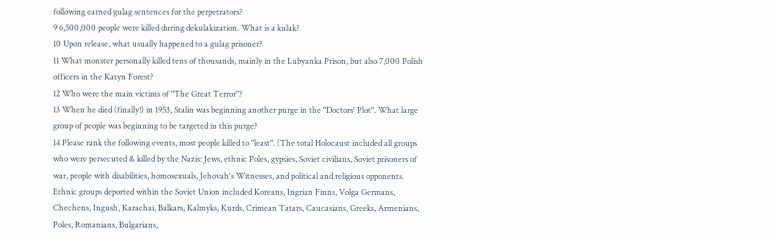following earned gulag sentences for the perpetrators?
9 6,500,000 people were killed during dekulakization. What is a kulak?
10 Upon release, what usually happened to a gulag prisoner?
11 What monster personally killed tens of thousands, mainly in the Lubyanka Prison, but also 7,000 Polish officers in the Katyn Forest?
12 Who were the main victims of "The Great Terror"?
13 When he died (finally!) in 1953, Stalin was beginning another purge in the "Doctors' Plot". What large group of people was beginning to be targeted in this purge?
14 Please rank the following events, most people killed to "least". (The total Holocaust included all groups who were persecuted & killed by the Nazis: Jews, ethnic Poles, gypsies, Soviet civilians, Soviet prisoners of war, people with disabilities, homosexuals, Jehovah's Witnesses, and political and religious opponents. Ethnic groups deported within the Soviet Union included Koreans, Ingrian Finns, Volga Germans, Chechens, Ingush, Karachai, Balkars, Kalmyks, Kurds, Crimean Tatars, Caucasians, Greeks, Armenians, Poles, Romanians, Bulgarians,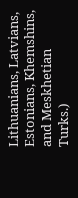Lithuanians, Latvians, Estonians, Khemshins, and Meskhetian Turks.)